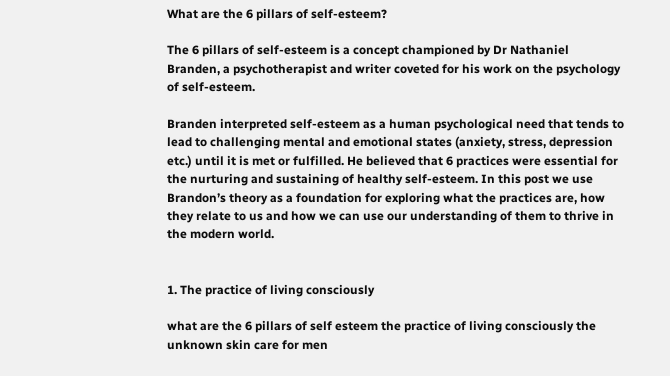What are the 6 pillars of self-esteem?

The 6 pillars of self-esteem is a concept championed by Dr Nathaniel Branden, a psychotherapist and writer coveted for his work on the psychology of self-esteem.

Branden interpreted self-esteem as a human psychological need that tends to lead to challenging mental and emotional states (anxiety, stress, depression etc.) until it is met or fulfilled. He believed that 6 practices were essential for the nurturing and sustaining of healthy self-esteem. In this post we use Brandon’s theory as a foundation for exploring what the practices are, how they relate to us and how we can use our understanding of them to thrive in the modern world.


1. The practice of living consciously

what are the 6 pillars of self esteem the practice of living consciously the unknown skin care for men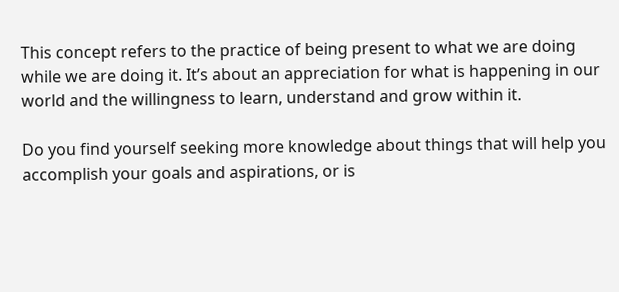This concept refers to the practice of being present to what we are doing while we are doing it. It’s about an appreciation for what is happening in our world and the willingness to learn, understand and grow within it.

Do you find yourself seeking more knowledge about things that will help you accomplish your goals and aspirations, or is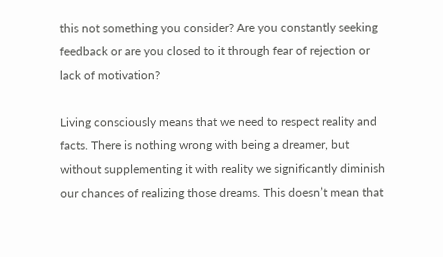this not something you consider? Are you constantly seeking feedback or are you closed to it through fear of rejection or lack of motivation?

Living consciously means that we need to respect reality and facts. There is nothing wrong with being a dreamer, but without supplementing it with reality we significantly diminish our chances of realizing those dreams. This doesn’t mean that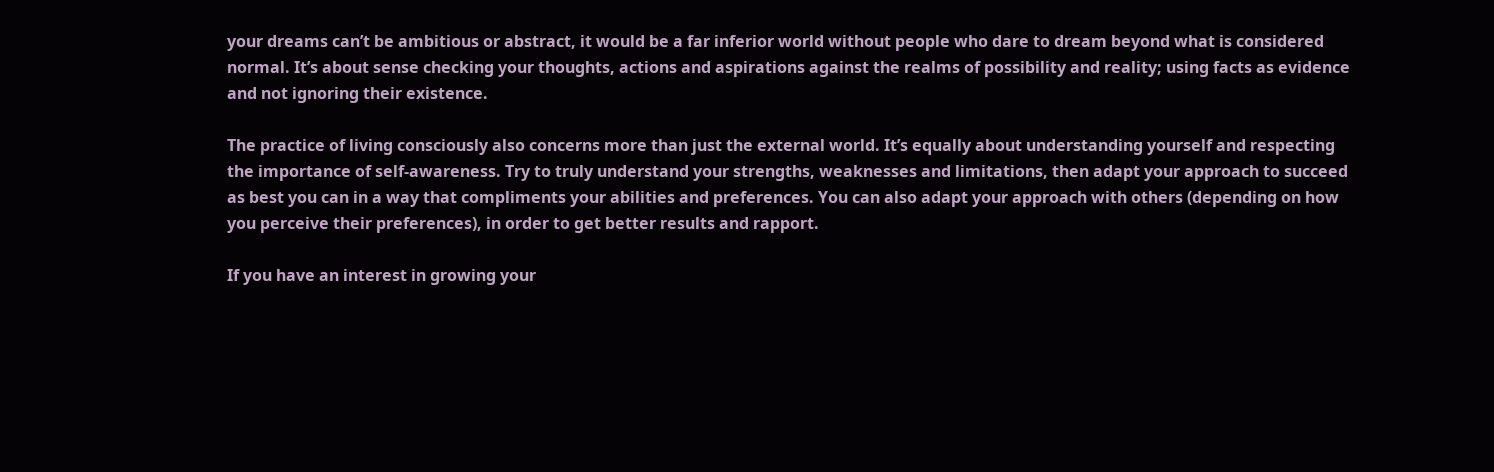your dreams can’t be ambitious or abstract, it would be a far inferior world without people who dare to dream beyond what is considered normal. It’s about sense checking your thoughts, actions and aspirations against the realms of possibility and reality; using facts as evidence and not ignoring their existence.

The practice of living consciously also concerns more than just the external world. It’s equally about understanding yourself and respecting the importance of self-awareness. Try to truly understand your strengths, weaknesses and limitations, then adapt your approach to succeed as best you can in a way that compliments your abilities and preferences. You can also adapt your approach with others (depending on how you perceive their preferences), in order to get better results and rapport.

If you have an interest in growing your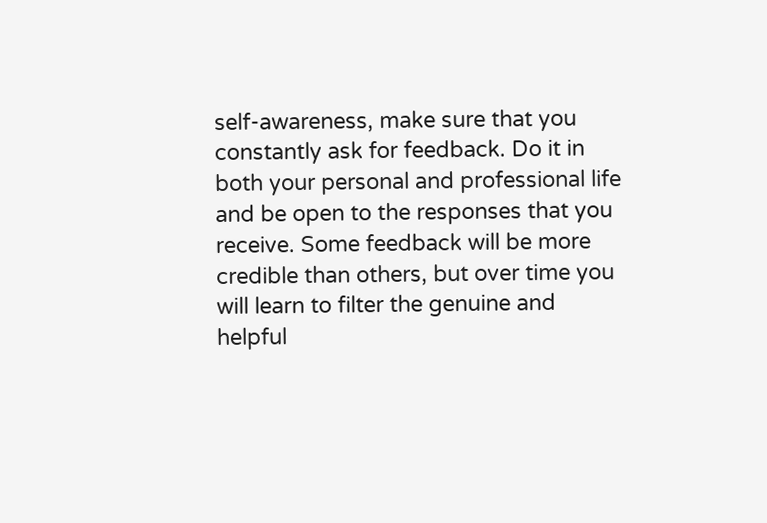self-awareness, make sure that you constantly ask for feedback. Do it in both your personal and professional life and be open to the responses that you receive. Some feedback will be more credible than others, but over time you will learn to filter the genuine and helpful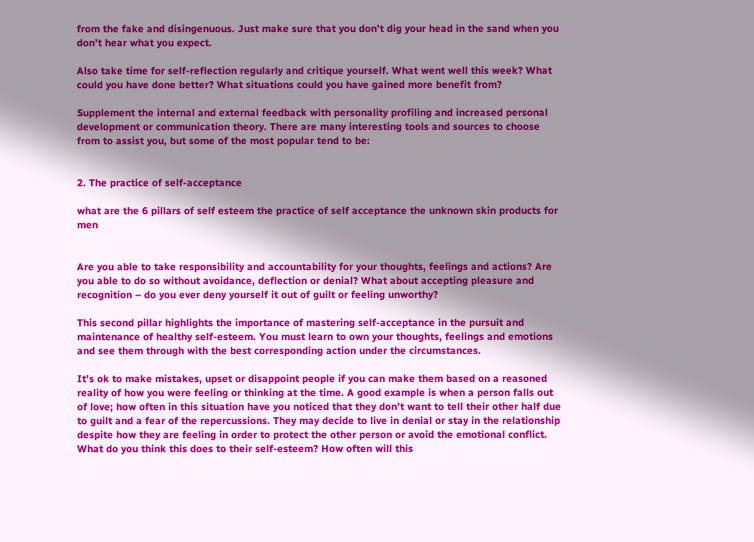from the fake and disingenuous. Just make sure that you don’t dig your head in the sand when you don’t hear what you expect.

Also take time for self-reflection regularly and critique yourself. What went well this week? What could you have done better? What situations could you have gained more benefit from?

Supplement the internal and external feedback with personality profiling and increased personal development or communication theory. There are many interesting tools and sources to choose from to assist you, but some of the most popular tend to be:


2. The practice of self-acceptance

what are the 6 pillars of self esteem the practice of self acceptance the unknown skin products for men


Are you able to take responsibility and accountability for your thoughts, feelings and actions? Are you able to do so without avoidance, deflection or denial? What about accepting pleasure and recognition – do you ever deny yourself it out of guilt or feeling unworthy?

This second pillar highlights the importance of mastering self-acceptance in the pursuit and maintenance of healthy self-esteem. You must learn to own your thoughts, feelings and emotions and see them through with the best corresponding action under the circumstances.

It’s ok to make mistakes, upset or disappoint people if you can make them based on a reasoned reality of how you were feeling or thinking at the time. A good example is when a person falls out of love; how often in this situation have you noticed that they don’t want to tell their other half due to guilt and a fear of the repercussions. They may decide to live in denial or stay in the relationship despite how they are feeling in order to protect the other person or avoid the emotional conflict. What do you think this does to their self-esteem? How often will this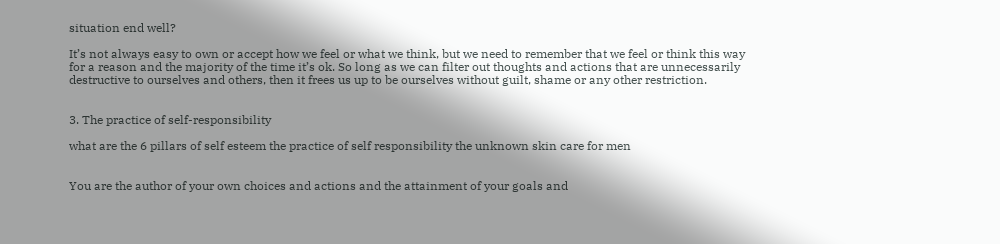situation end well?

It’s not always easy to own or accept how we feel or what we think, but we need to remember that we feel or think this way for a reason and the majority of the time it’s ok. So long as we can filter out thoughts and actions that are unnecessarily destructive to ourselves and others, then it frees us up to be ourselves without guilt, shame or any other restriction.


3. The practice of self-responsibility

what are the 6 pillars of self esteem the practice of self responsibility the unknown skin care for men


You are the author of your own choices and actions and the attainment of your goals and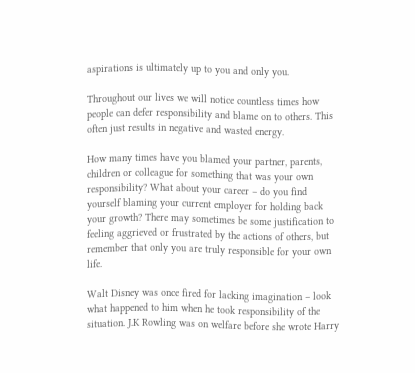aspirations is ultimately up to you and only you.

Throughout our lives we will notice countless times how people can defer responsibility and blame on to others. This often just results in negative and wasted energy.

How many times have you blamed your partner, parents, children or colleague for something that was your own responsibility? What about your career – do you find yourself blaming your current employer for holding back your growth? There may sometimes be some justification to feeling aggrieved or frustrated by the actions of others, but remember that only you are truly responsible for your own life.

Walt Disney was once fired for lacking imagination – look what happened to him when he took responsibility of the situation. J.K Rowling was on welfare before she wrote Harry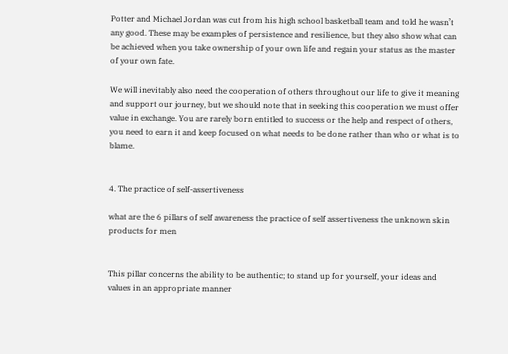Potter and Michael Jordan was cut from his high school basketball team and told he wasn’t any good. These may be examples of persistence and resilience, but they also show what can be achieved when you take ownership of your own life and regain your status as the master of your own fate.

We will inevitably also need the cooperation of others throughout our life to give it meaning and support our journey, but we should note that in seeking this cooperation we must offer value in exchange. You are rarely born entitled to success or the help and respect of others, you need to earn it and keep focused on what needs to be done rather than who or what is to blame.


4. The practice of self-assertiveness

what are the 6 pillars of self awareness the practice of self assertiveness the unknown skin products for men


This pillar concerns the ability to be authentic; to stand up for yourself, your ideas and values in an appropriate manner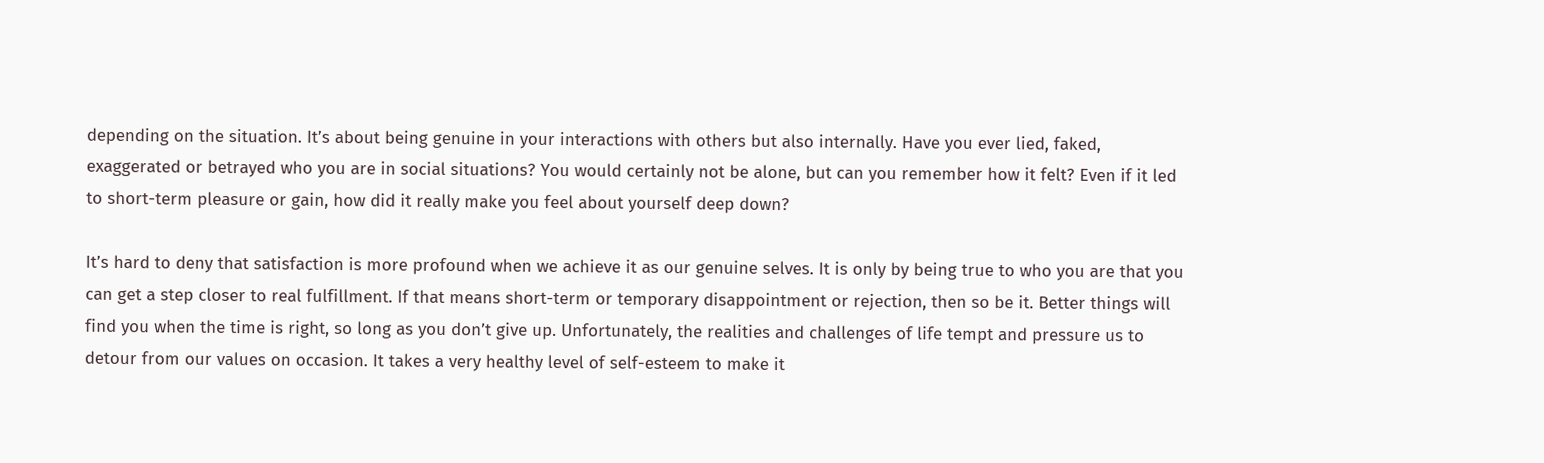depending on the situation. It’s about being genuine in your interactions with others but also internally. Have you ever lied, faked, exaggerated or betrayed who you are in social situations? You would certainly not be alone, but can you remember how it felt? Even if it led to short-term pleasure or gain, how did it really make you feel about yourself deep down?

It’s hard to deny that satisfaction is more profound when we achieve it as our genuine selves. It is only by being true to who you are that you can get a step closer to real fulfillment. If that means short-term or temporary disappointment or rejection, then so be it. Better things will find you when the time is right, so long as you don’t give up. Unfortunately, the realities and challenges of life tempt and pressure us to detour from our values on occasion. It takes a very healthy level of self-esteem to make it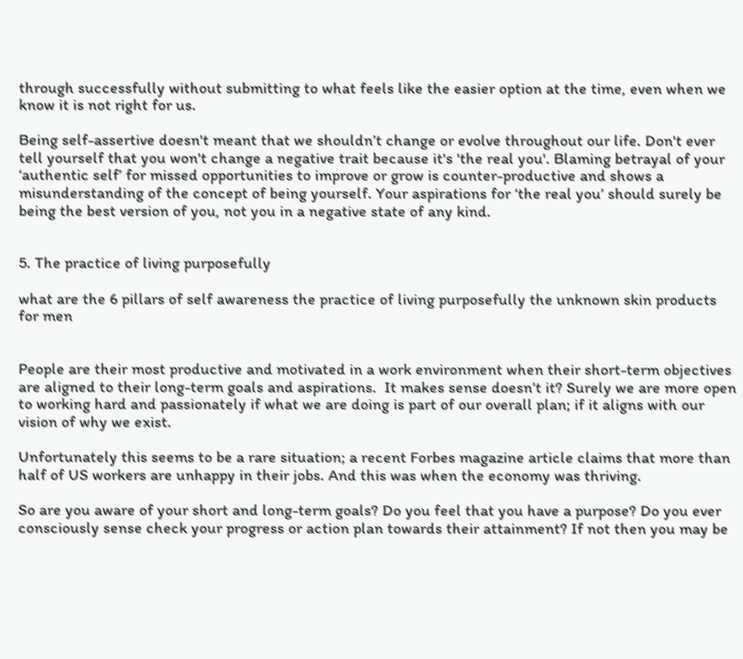through successfully without submitting to what feels like the easier option at the time, even when we know it is not right for us.

Being self-assertive doesn't meant that we shouldn’t change or evolve throughout our life. Don't ever tell yourself that you won't change a negative trait because it's 'the real you'. Blaming betrayal of your ‘authentic self’ for missed opportunities to improve or grow is counter-productive and shows a misunderstanding of the concept of being yourself. Your aspirations for ‘the real you’ should surely be being the best version of you, not you in a negative state of any kind.


5. The practice of living purposefully

what are the 6 pillars of self awareness the practice of living purposefully the unknown skin products for men


People are their most productive and motivated in a work environment when their short-term objectives are aligned to their long-term goals and aspirations.  It makes sense doesn’t it? Surely we are more open to working hard and passionately if what we are doing is part of our overall plan; if it aligns with our vision of why we exist.

Unfortunately this seems to be a rare situation; a recent Forbes magazine article claims that more than half of US workers are unhappy in their jobs. And this was when the economy was thriving.

So are you aware of your short and long-term goals? Do you feel that you have a purpose? Do you ever consciously sense check your progress or action plan towards their attainment? If not then you may be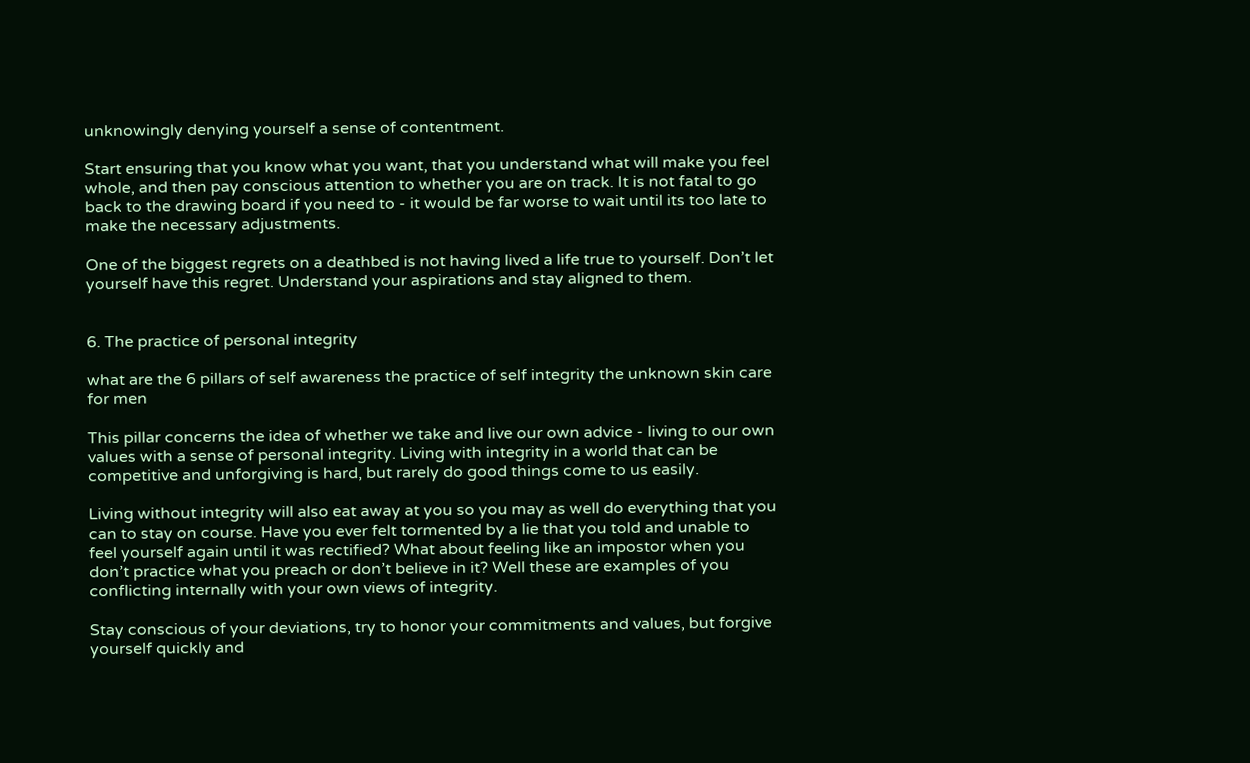unknowingly denying yourself a sense of contentment.

Start ensuring that you know what you want, that you understand what will make you feel whole, and then pay conscious attention to whether you are on track. It is not fatal to go back to the drawing board if you need to - it would be far worse to wait until its too late to make the necessary adjustments.

One of the biggest regrets on a deathbed is not having lived a life true to yourself. Don’t let yourself have this regret. Understand your aspirations and stay aligned to them.


6. The practice of personal integrity

what are the 6 pillars of self awareness the practice of self integrity the unknown skin care for men

This pillar concerns the idea of whether we take and live our own advice - living to our own values with a sense of personal integrity. Living with integrity in a world that can be competitive and unforgiving is hard, but rarely do good things come to us easily.

Living without integrity will also eat away at you so you may as well do everything that you can to stay on course. Have you ever felt tormented by a lie that you told and unable to feel yourself again until it was rectified? What about feeling like an impostor when you don’t practice what you preach or don’t believe in it? Well these are examples of you conflicting internally with your own views of integrity.

Stay conscious of your deviations, try to honor your commitments and values, but forgive yourself quickly and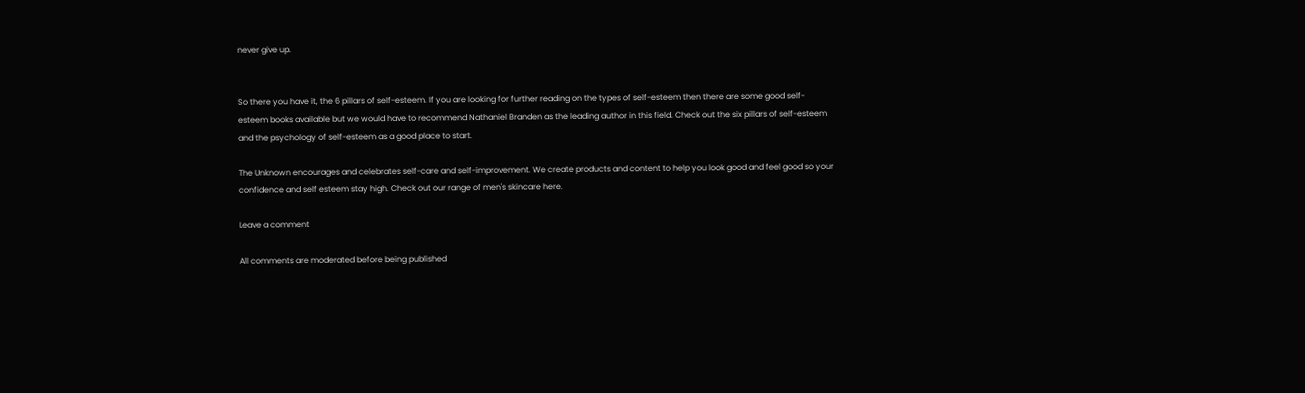never give up.


So there you have it, the 6 pillars of self-esteem. If you are looking for further reading on the types of self-esteem then there are some good self-esteem books available but we would have to recommend Nathaniel Branden as the leading author in this field. Check out the six pillars of self-esteem and the psychology of self-esteem as a good place to start.

The Unknown encourages and celebrates self-care and self-improvement. We create products and content to help you look good and feel good so your confidence and self esteem stay high. Check out our range of men's skincare here.

Leave a comment

All comments are moderated before being published